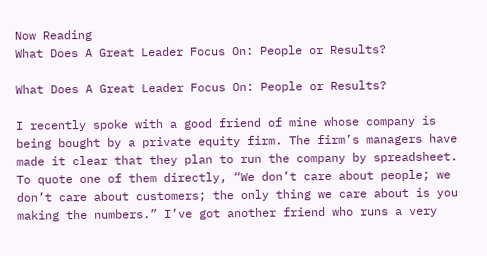Now Reading
What Does A Great Leader Focus On: People or Results?

What Does A Great Leader Focus On: People or Results?

I recently spoke with a good friend of mine whose company is being bought by a private equity firm. The firm’s managers have made it clear that they plan to run the company by spreadsheet. To quote one of them directly, “We don’t care about people; we don’t care about customers; the only thing we care about is you making the numbers.” I’ve got another friend who runs a very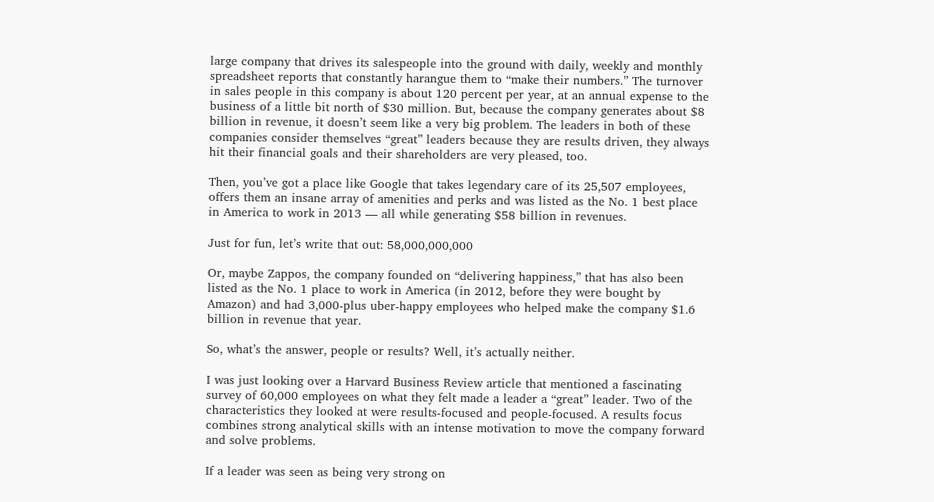large company that drives its salespeople into the ground with daily, weekly and monthly spreadsheet reports that constantly harangue them to “make their numbers.” The turnover in sales people in this company is about 120 percent per year, at an annual expense to the business of a little bit north of $30 million. But, because the company generates about $8 billion in revenue, it doesn’t seem like a very big problem. The leaders in both of these companies consider themselves “great” leaders because they are results driven, they always hit their financial goals and their shareholders are very pleased, too.

Then, you’ve got a place like Google that takes legendary care of its 25,507 employees, offers them an insane array of amenities and perks and was listed as the No. 1 best place in America to work in 2013 — all while generating $58 billion in revenues.

Just for fun, let’s write that out: 58,000,000,000

Or, maybe Zappos, the company founded on “delivering happiness,” that has also been listed as the No. 1 place to work in America (in 2012, before they were bought by Amazon) and had 3,000-plus uber-happy employees who helped make the company $1.6 billion in revenue that year.

So, what’s the answer, people or results? Well, it’s actually neither.

I was just looking over a Harvard Business Review article that mentioned a fascinating survey of 60,000 employees on what they felt made a leader a “great” leader. Two of the characteristics they looked at were results-focused and people-focused. A results focus combines strong analytical skills with an intense motivation to move the company forward and solve problems.

If a leader was seen as being very strong on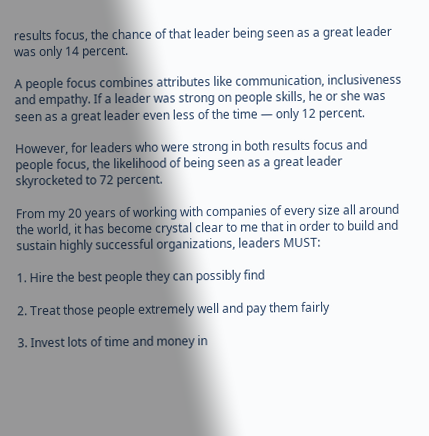results focus, the chance of that leader being seen as a great leader was only 14 percent.

A people focus combines attributes like communication, inclusiveness and empathy. If a leader was strong on people skills, he or she was seen as a great leader even less of the time — only 12 percent.

However, for leaders who were strong in both results focus and people focus, the likelihood of being seen as a great leader skyrocketed to 72 percent.

From my 20 years of working with companies of every size all around the world, it has become crystal clear to me that in order to build and sustain highly successful organizations, leaders MUST:

1. Hire the best people they can possibly find

2. Treat those people extremely well and pay them fairly

3. Invest lots of time and money in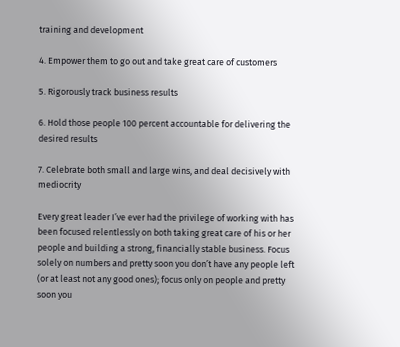training and development

4. Empower them to go out and take great care of customers

5. Rigorously track business results

6. Hold those people 100 percent accountable for delivering the desired results

7. Celebrate both small and large wins, and deal decisively with mediocrity

Every great leader I’ve ever had the privilege of working with has been focused relentlessly on both taking great care of his or her people and building a strong, financially stable business. Focus solely on numbers and pretty soon you don’t have any people left (or at least not any good ones); focus only on people and pretty soon you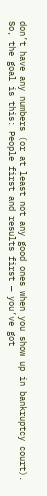don’t have any numbers (or at least not any good ones when you show up in bankruptcy court). So, the goal is this: People first and results first — you’ve got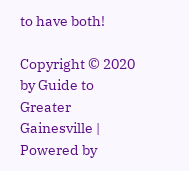to have both!

Copyright © 2020 by Guide to Greater Gainesville | Powered by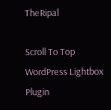TheRipal

Scroll To Top
WordPress Lightbox Plugin